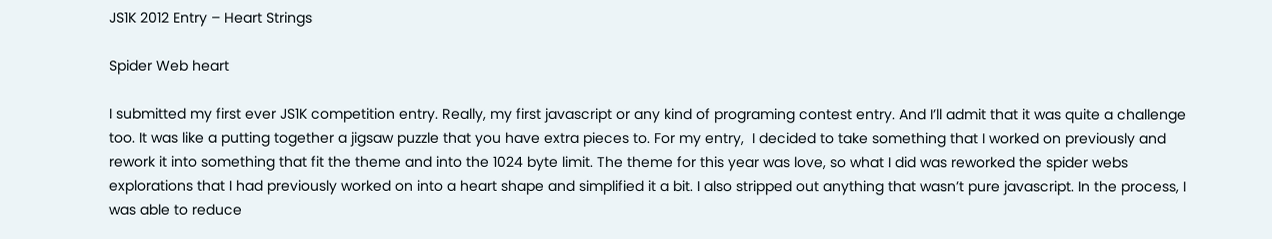JS1K 2012 Entry – Heart Strings

Spider Web heart

I submitted my first ever JS1K competition entry. Really, my first javascript or any kind of programing contest entry. And I’ll admit that it was quite a challenge too. It was like a putting together a jigsaw puzzle that you have extra pieces to. For my entry,  I decided to take something that I worked on previously and rework it into something that fit the theme and into the 1024 byte limit. The theme for this year was love, so what I did was reworked the spider webs explorations that I had previously worked on into a heart shape and simplified it a bit. I also stripped out anything that wasn’t pure javascript. In the process, I was able to reduce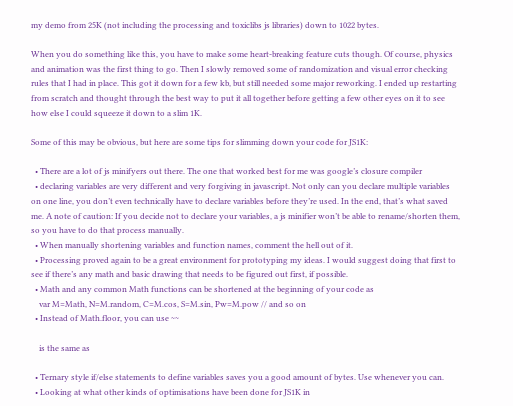my demo from 25K (not including the processing and toxiclibs js libraries) down to 1022 bytes.

When you do something like this, you have to make some heart-breaking feature cuts though. Of course, physics and animation was the first thing to go. Then I slowly removed some of randomization and visual error checking rules that I had in place. This got it down for a few kb, but still needed some major reworking. I ended up restarting from scratch and thought through the best way to put it all together before getting a few other eyes on it to see how else I could squeeze it down to a slim 1K.

Some of this may be obvious, but here are some tips for slimming down your code for JS1K:

  • There are a lot of js minifyers out there. The one that worked best for me was google’s closure compiler
  • declaring variables are very different and very forgiving in javascript. Not only can you declare multiple variables on one line, you don’t even technically have to declare variables before they’re used. In the end, that’s what saved me. A note of caution: If you decide not to declare your variables, a js minifier won’t be able to rename/shorten them, so you have to do that process manually.
  • When manually shortening variables and function names, comment the hell out of it.
  • Processing proved again to be a great environment for prototyping my ideas. I would suggest doing that first to see if there’s any math and basic drawing that needs to be figured out first, if possible.
  • Math and any common Math functions can be shortened at the beginning of your code as
    var M=Math, N=M.random, C=M.cos, S=M.sin, Pw=M.pow // and so on
  • Instead of Math.floor, you can use ~~

    is the same as

  • Ternary style if/else statements to define variables saves you a good amount of bytes. Use whenever you can.
  • Looking at what other kinds of optimisations have been done for JS1K in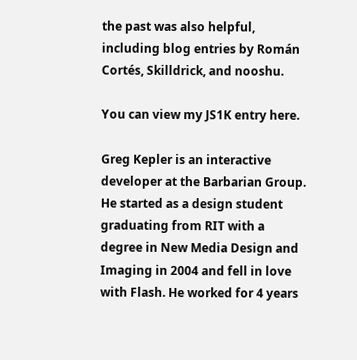the past was also helpful, including blog entries by Román Cortés, Skilldrick, and nooshu.

You can view my JS1K entry here.

Greg Kepler is an interactive developer at the Barbarian Group. He started as a design student graduating from RIT with a degree in New Media Design and Imaging in 2004 and fell in love with Flash. He worked for 4 years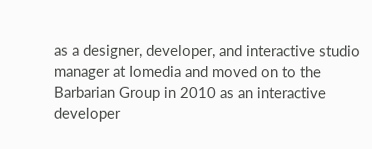as a designer, developer, and interactive studio manager at Iomedia and moved on to the Barbarian Group in 2010 as an interactive developer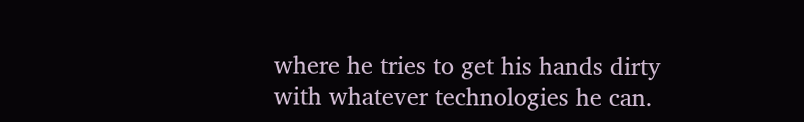where he tries to get his hands dirty with whatever technologies he can.